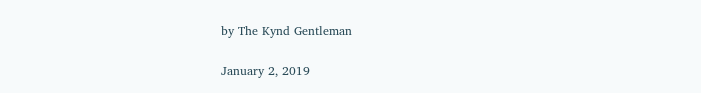by The Kynd Gentleman

January 2, 2019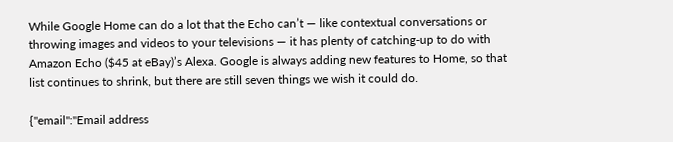While Google Home can do a lot that the Echo can’t — like contextual conversations or throwing images and videos to your televisions — it has plenty of catching-up to do with Amazon Echo ($45 at eBay)’s Alexa. Google is always adding new features to Home, so that list continues to shrink, but there are still seven things we wish it could do.

{"email":"Email address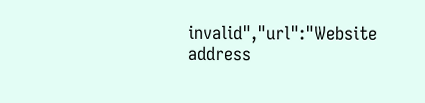invalid","url":"Website address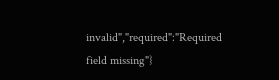invalid","required":"Required field missing"}